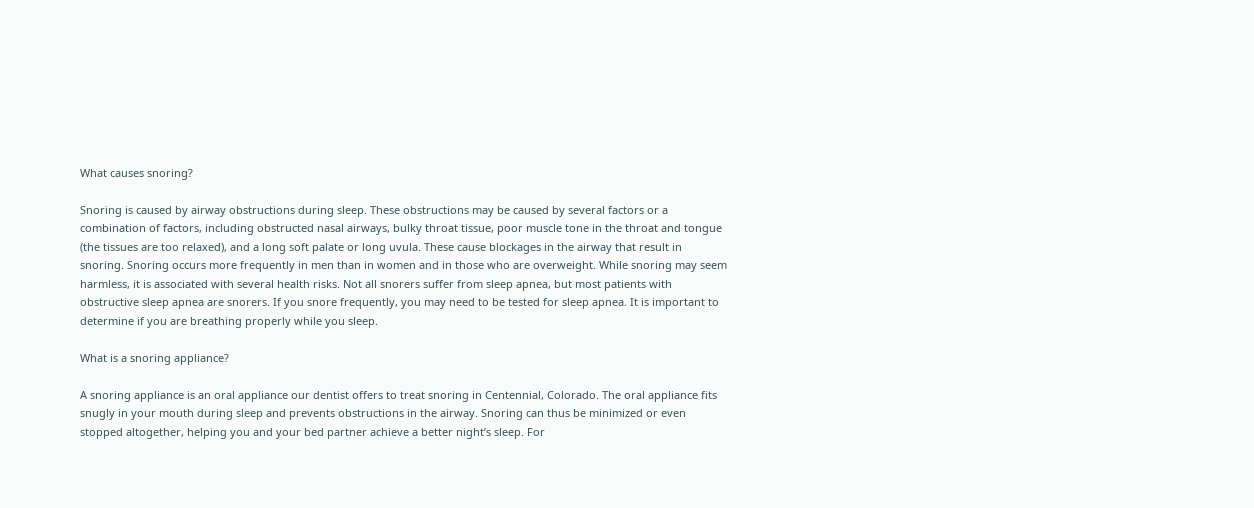What causes snoring?

Snoring is caused by airway obstructions during sleep. These obstructions may be caused by several factors or a combination of factors, including obstructed nasal airways, bulky throat tissue, poor muscle tone in the throat and tongue (the tissues are too relaxed), and a long soft palate or long uvula. These cause blockages in the airway that result in snoring. Snoring occurs more frequently in men than in women and in those who are overweight. While snoring may seem harmless, it is associated with several health risks. Not all snorers suffer from sleep apnea, but most patients with obstructive sleep apnea are snorers. If you snore frequently, you may need to be tested for sleep apnea. It is important to determine if you are breathing properly while you sleep.

What is a snoring appliance?

A snoring appliance is an oral appliance our dentist offers to treat snoring in Centennial, Colorado. The oral appliance fits snugly in your mouth during sleep and prevents obstructions in the airway. Snoring can thus be minimized or even stopped altogether, helping you and your bed partner achieve a better night’s sleep. For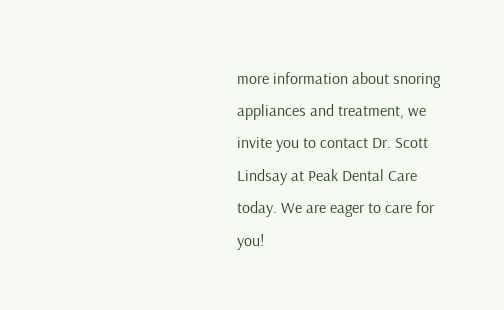more information about snoring appliances and treatment, we invite you to contact Dr. Scott Lindsay at Peak Dental Care today. We are eager to care for you!